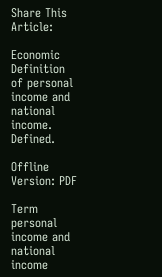Share This Article:

Economic Definition of personal income and national income. Defined.

Offline Version: PDF

Term personal income and national income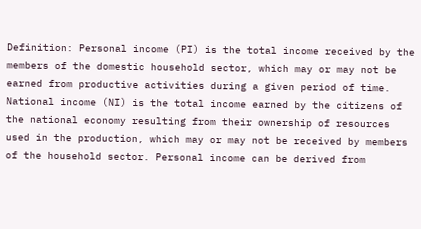Definition: Personal income (PI) is the total income received by the members of the domestic household sector, which may or may not be earned from productive activities during a given period of time. National income (NI) is the total income earned by the citizens of the national economy resulting from their ownership of resources used in the production, which may or may not be received by members of the household sector. Personal income can be derived from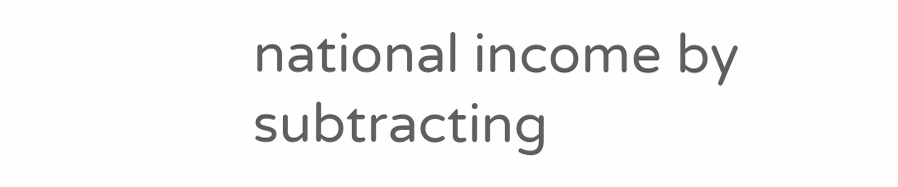national income by subtracting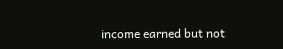income earned but not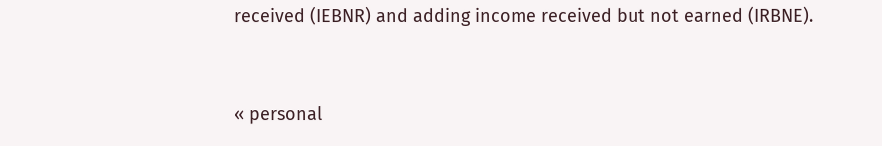received (IEBNR) and adding income received but not earned (IRBNE).


« personal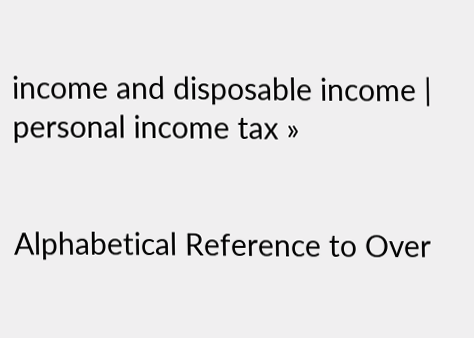income and disposable income | personal income tax »


Alphabetical Reference to Over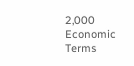2,000 Economic Terms